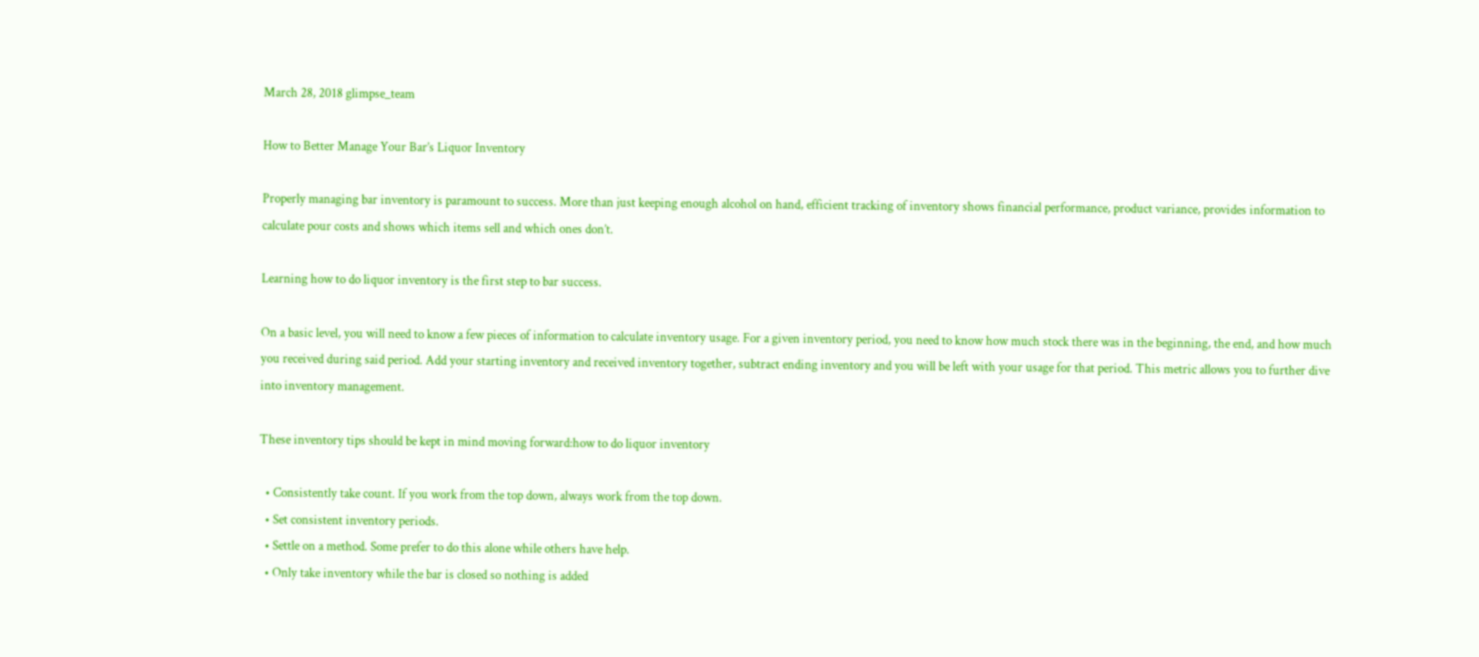March 28, 2018 glimpse_team

How to Better Manage Your Bar’s Liquor Inventory

Properly managing bar inventory is paramount to success. More than just keeping enough alcohol on hand, efficient tracking of inventory shows financial performance, product variance, provides information to calculate pour costs and shows which items sell and which ones don’t.

Learning how to do liquor inventory is the first step to bar success.

On a basic level, you will need to know a few pieces of information to calculate inventory usage. For a given inventory period, you need to know how much stock there was in the beginning, the end, and how much you received during said period. Add your starting inventory and received inventory together, subtract ending inventory and you will be left with your usage for that period. This metric allows you to further dive into inventory management.

These inventory tips should be kept in mind moving forward:how to do liquor inventory

  • Consistently take count. If you work from the top down, always work from the top down.
  • Set consistent inventory periods.
  • Settle on a method. Some prefer to do this alone while others have help.
  • Only take inventory while the bar is closed so nothing is added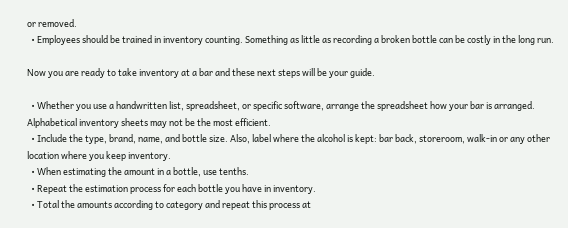or removed.
  • Employees should be trained in inventory counting. Something as little as recording a broken bottle can be costly in the long run.

Now you are ready to take inventory at a bar and these next steps will be your guide.

  • Whether you use a handwritten list, spreadsheet, or specific software, arrange the spreadsheet how your bar is arranged. Alphabetical inventory sheets may not be the most efficient.
  • Include the type, brand, name, and bottle size. Also, label where the alcohol is kept: bar back, storeroom, walk-in or any other location where you keep inventory.
  • When estimating the amount in a bottle, use tenths.
  • Repeat the estimation process for each bottle you have in inventory.
  • Total the amounts according to category and repeat this process at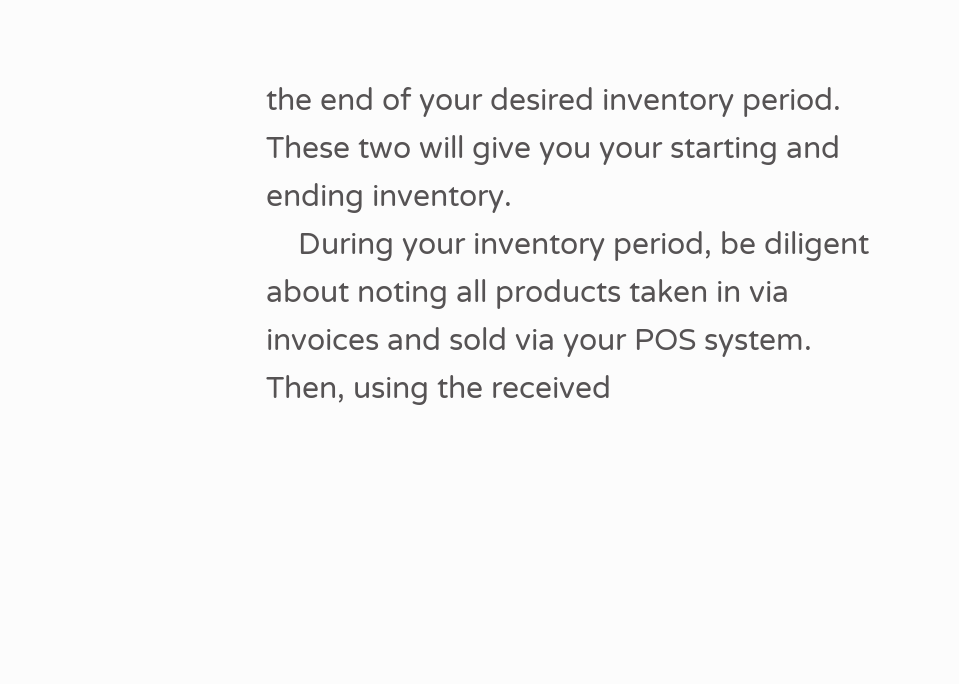the end of your desired inventory period. These two will give you your starting and ending inventory.
    During your inventory period, be diligent about noting all products taken in via invoices and sold via your POS system. Then, using the received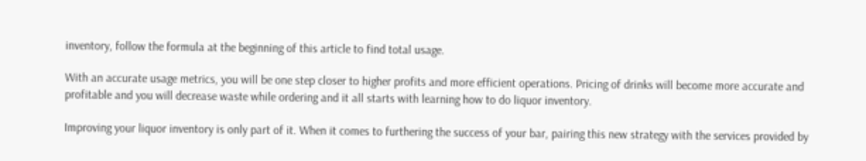inventory, follow the formula at the beginning of this article to find total usage.

With an accurate usage metrics, you will be one step closer to higher profits and more efficient operations. Pricing of drinks will become more accurate and profitable and you will decrease waste while ordering and it all starts with learning how to do liquor inventory.

Improving your liquor inventory is only part of it. When it comes to furthering the success of your bar, pairing this new strategy with the services provided by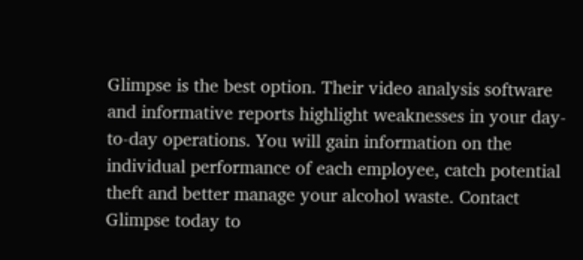Glimpse is the best option. Their video analysis software and informative reports highlight weaknesses in your day-to-day operations. You will gain information on the individual performance of each employee, catch potential theft and better manage your alcohol waste. Contact Glimpse today to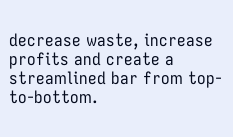decrease waste, increase profits and create a streamlined bar from top-to-bottom.